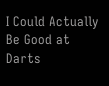I Could Actually Be Good at Darts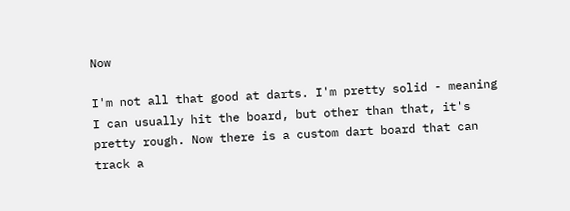Now

I'm not all that good at darts. I'm pretty solid - meaning I can usually hit the board, but other than that, it's pretty rough. Now there is a custom dart board that can track a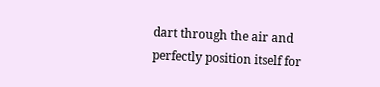dart through the air and perfectly position itself for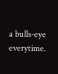a bulls-eye everytime.